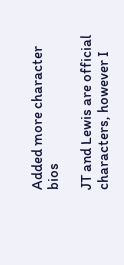Added more character bios

JT and Lewis are official characters, however I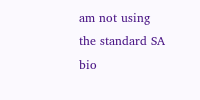am not using the standard SA bio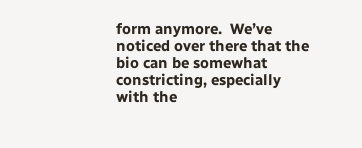form anymore.  We’ve noticed over there that the bio can be somewhat constricting, especially with the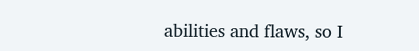abilities and flaws, so I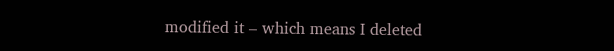modified it – which means I deleted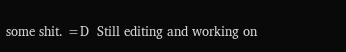some shit. =D  Still editing and working on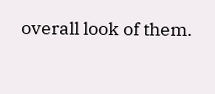overall look of them.